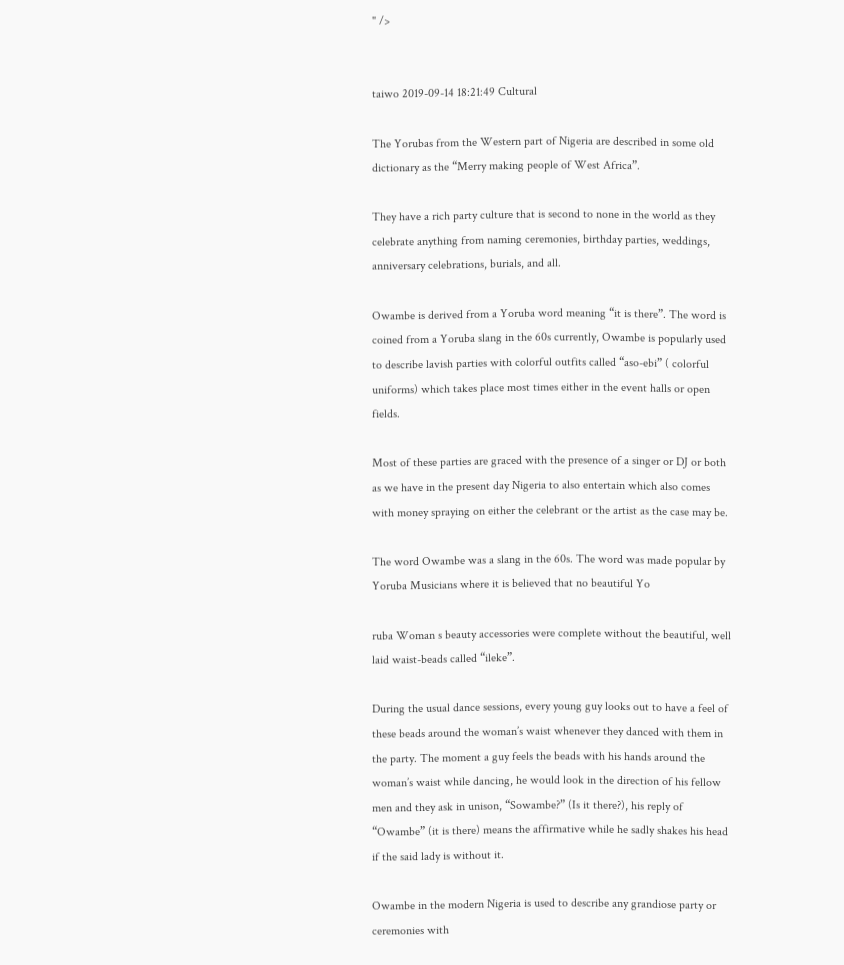" />


taiwo 2019-09-14 18:21:49 Cultural

The Yorubas from the Western part of Nigeria are described in some old dictionary as the “Merry making people of West Africa”.

They have a rich party culture that is second to none in the world as they celebrate anything from naming ceremonies, birthday parties, weddings, anniversary celebrations, burials, and all.

Owambe is derived from a Yoruba word meaning “it is there”. The word is coined from a Yoruba slang in the 60s currently, Owambe is popularly used to describe lavish parties with colorful outfits called “aso-ebi” ( colorful uniforms) which takes place most times either in the event halls or open fields.

Most of these parties are graced with the presence of a singer or DJ or both as we have in the present day Nigeria to also entertain which also comes with money spraying on either the celebrant or the artist as the case may be.

The word Owambe was a slang in the 60s. The word was made popular by Yoruba Musicians where it is believed that no beautiful Yo

ruba Woman s beauty accessories were complete without the beautiful, well laid waist-beads called “ileke”.

During the usual dance sessions, every young guy looks out to have a feel of these beads around the woman’s waist whenever they danced with them in the party. The moment a guy feels the beads with his hands around the woman’s waist while dancing, he would look in the direction of his fellow men and they ask in unison, “Sowambe?” (Is it there?), his reply of “Owambe” (it is there) means the affirmative while he sadly shakes his head if the said lady is without it.

Owambe in the modern Nigeria is used to describe any grandiose party or ceremonies with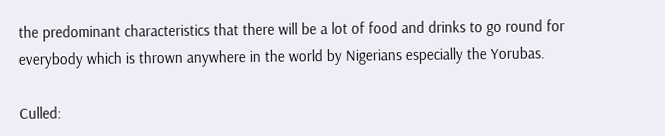the predominant characteristics that there will be a lot of food and drinks to go round for everybody which is thrown anywhere in the world by Nigerians especially the Yorubas.

Culled: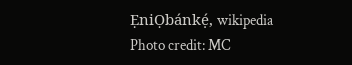ẸniỌbánkẹ́, wikipedia
Photo credit: MC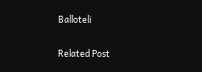Balloteli

Related Post